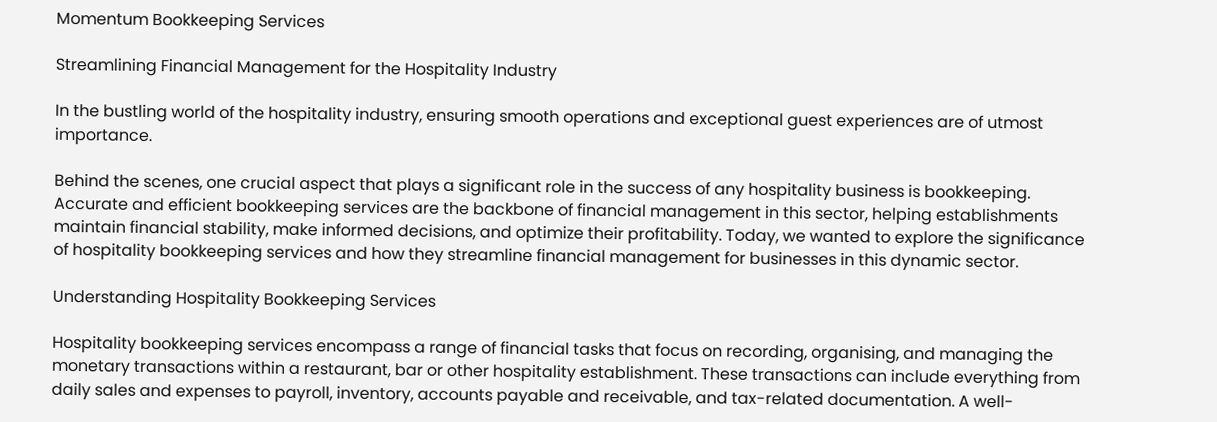Momentum Bookkeeping Services

Streamlining Financial Management for the Hospitality Industry

In the bustling world of the hospitality industry, ensuring smooth operations and exceptional guest experiences are of utmost importance.

Behind the scenes, one crucial aspect that plays a significant role in the success of any hospitality business is bookkeeping. Accurate and efficient bookkeeping services are the backbone of financial management in this sector, helping establishments maintain financial stability, make informed decisions, and optimize their profitability. Today, we wanted to explore the significance of hospitality bookkeeping services and how they streamline financial management for businesses in this dynamic sector.

Understanding Hospitality Bookkeeping Services

Hospitality bookkeeping services encompass a range of financial tasks that focus on recording, organising, and managing the monetary transactions within a restaurant, bar or other hospitality establishment. These transactions can include everything from daily sales and expenses to payroll, inventory, accounts payable and receivable, and tax-related documentation. A well-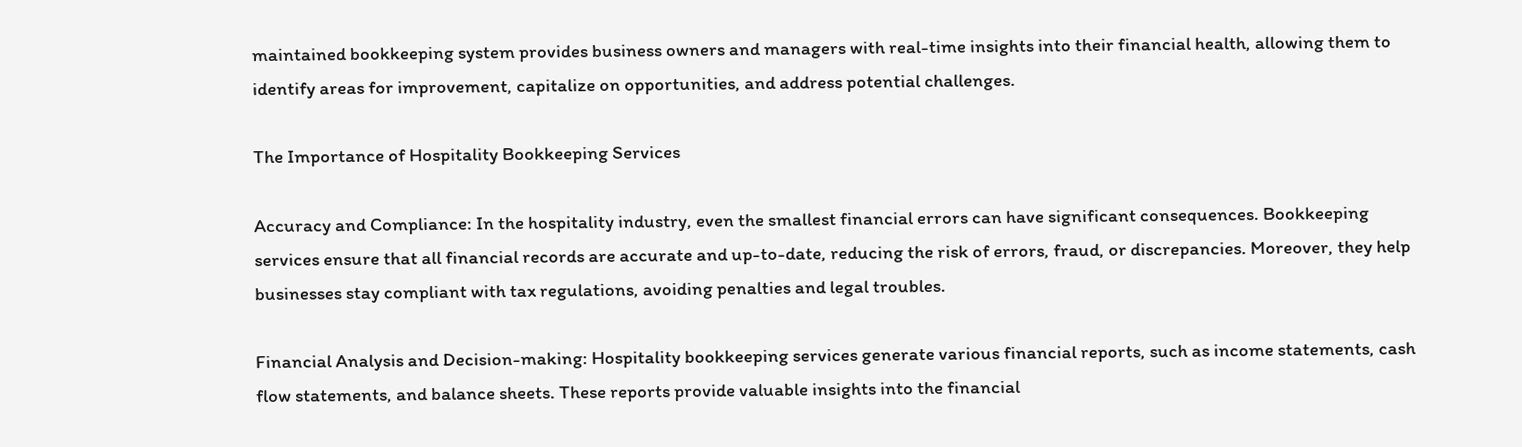maintained bookkeeping system provides business owners and managers with real-time insights into their financial health, allowing them to identify areas for improvement, capitalize on opportunities, and address potential challenges.

The Importance of Hospitality Bookkeeping Services

Accuracy and Compliance: In the hospitality industry, even the smallest financial errors can have significant consequences. Bookkeeping services ensure that all financial records are accurate and up-to-date, reducing the risk of errors, fraud, or discrepancies. Moreover, they help businesses stay compliant with tax regulations, avoiding penalties and legal troubles.

Financial Analysis and Decision-making: Hospitality bookkeeping services generate various financial reports, such as income statements, cash flow statements, and balance sheets. These reports provide valuable insights into the financial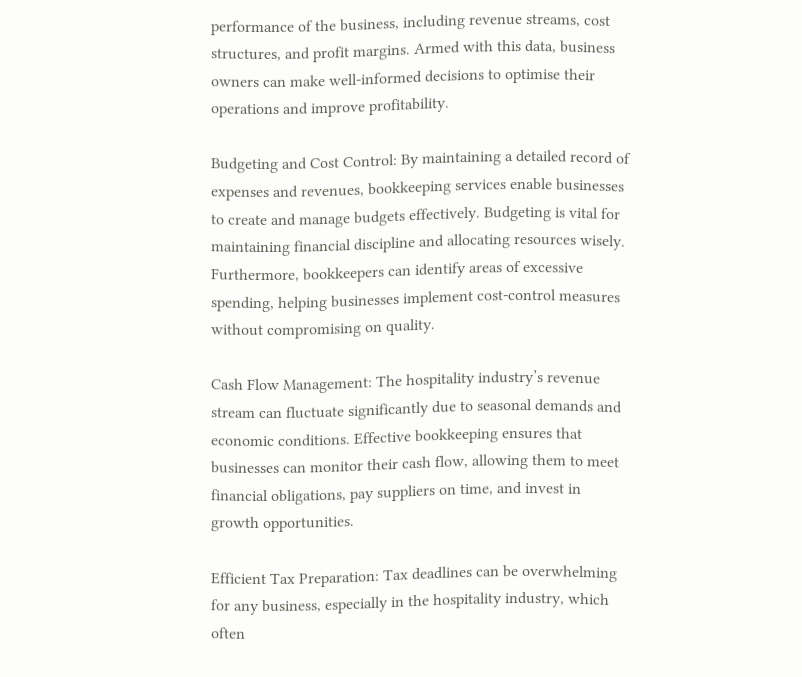performance of the business, including revenue streams, cost structures, and profit margins. Armed with this data, business owners can make well-informed decisions to optimise their operations and improve profitability.

Budgeting and Cost Control: By maintaining a detailed record of expenses and revenues, bookkeeping services enable businesses to create and manage budgets effectively. Budgeting is vital for maintaining financial discipline and allocating resources wisely. Furthermore, bookkeepers can identify areas of excessive spending, helping businesses implement cost-control measures without compromising on quality.

Cash Flow Management: The hospitality industry’s revenue stream can fluctuate significantly due to seasonal demands and economic conditions. Effective bookkeeping ensures that businesses can monitor their cash flow, allowing them to meet financial obligations, pay suppliers on time, and invest in growth opportunities.

Efficient Tax Preparation: Tax deadlines can be overwhelming for any business, especially in the hospitality industry, which often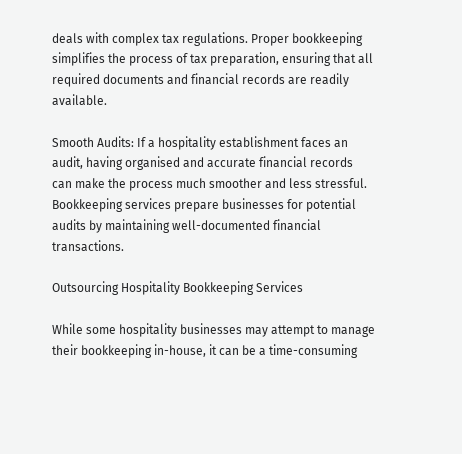deals with complex tax regulations. Proper bookkeeping simplifies the process of tax preparation, ensuring that all required documents and financial records are readily available.

Smooth Audits: If a hospitality establishment faces an audit, having organised and accurate financial records can make the process much smoother and less stressful. Bookkeeping services prepare businesses for potential audits by maintaining well-documented financial transactions.

Outsourcing Hospitality Bookkeeping Services

While some hospitality businesses may attempt to manage their bookkeeping in-house, it can be a time-consuming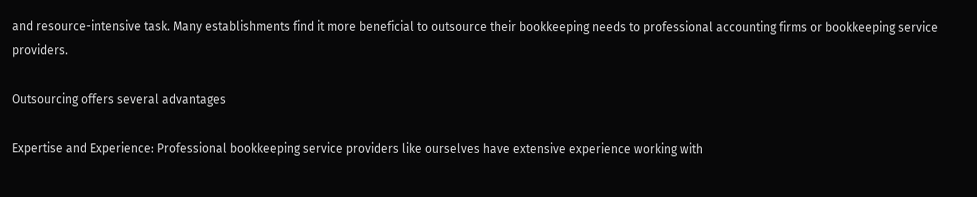and resource-intensive task. Many establishments find it more beneficial to outsource their bookkeeping needs to professional accounting firms or bookkeeping service providers.

Outsourcing offers several advantages

Expertise and Experience: Professional bookkeeping service providers like ourselves have extensive experience working with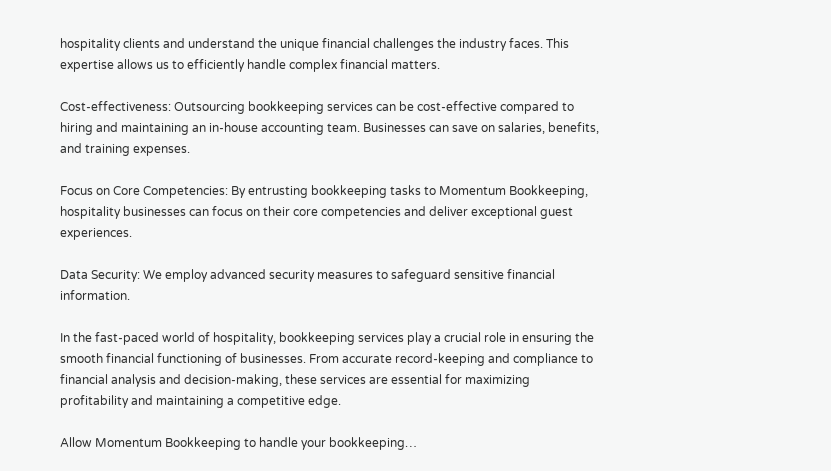hospitality clients and understand the unique financial challenges the industry faces. This expertise allows us to efficiently handle complex financial matters.

Cost-effectiveness: Outsourcing bookkeeping services can be cost-effective compared to hiring and maintaining an in-house accounting team. Businesses can save on salaries, benefits, and training expenses.

Focus on Core Competencies: By entrusting bookkeeping tasks to Momentum Bookkeeping, hospitality businesses can focus on their core competencies and deliver exceptional guest experiences.

Data Security: We employ advanced security measures to safeguard sensitive financial information.

In the fast-paced world of hospitality, bookkeeping services play a crucial role in ensuring the smooth financial functioning of businesses. From accurate record-keeping and compliance to financial analysis and decision-making, these services are essential for maximizing profitability and maintaining a competitive edge.

Allow Momentum Bookkeeping to handle your bookkeeping…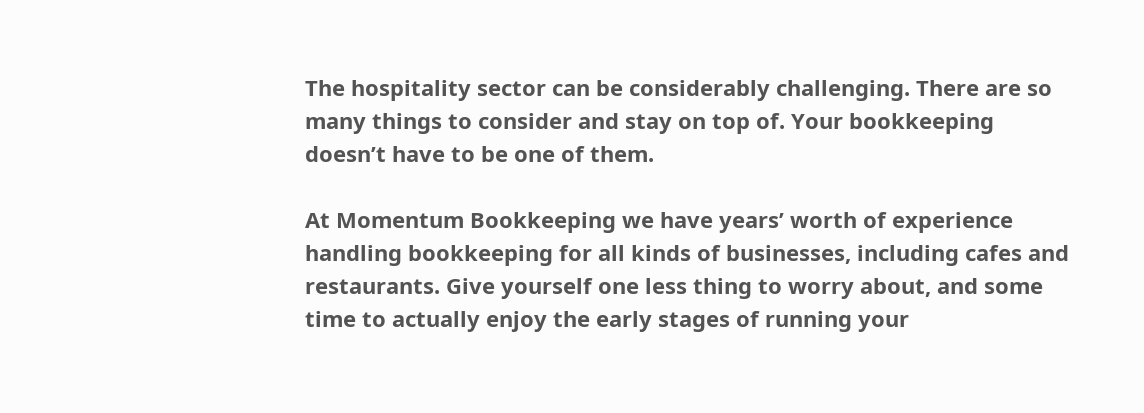The hospitality sector can be considerably challenging. There are so many things to consider and stay on top of. Your bookkeeping doesn’t have to be one of them.

At Momentum Bookkeeping we have years’ worth of experience handling bookkeeping for all kinds of businesses, including cafes and restaurants. Give yourself one less thing to worry about, and some time to actually enjoy the early stages of running your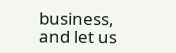business, and let us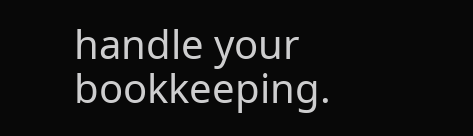handle your bookkeeping.